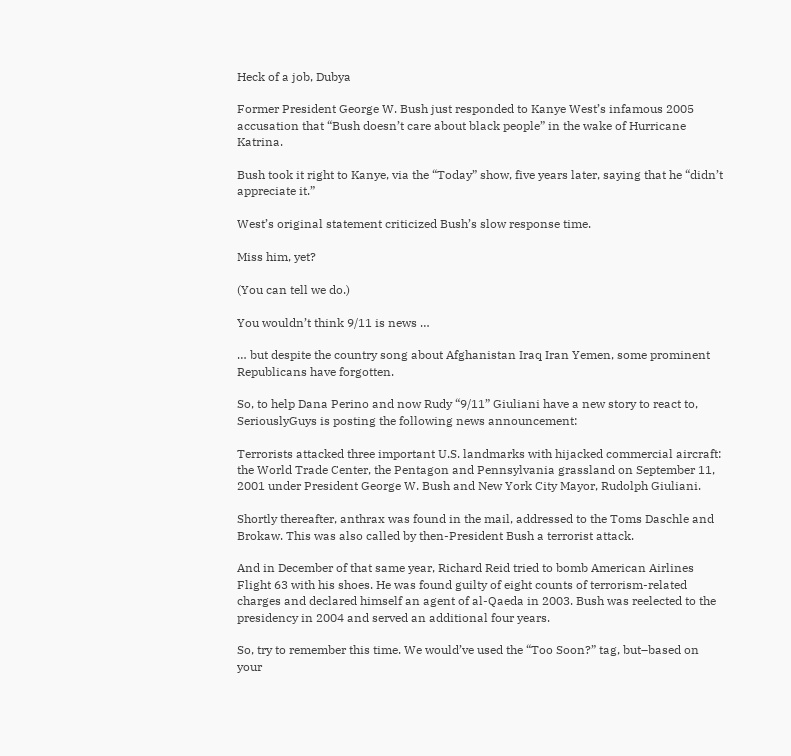Heck of a job, Dubya

Former President George W. Bush just responded to Kanye West’s infamous 2005 accusation that “Bush doesn’t care about black people” in the wake of Hurricane Katrina.

Bush took it right to Kanye, via the “Today” show, five years later, saying that he “didn’t appreciate it.”

West’s original statement criticized Bush’s slow response time.

Miss him, yet?

(You can tell we do.)

You wouldn’t think 9/11 is news …

… but despite the country song about Afghanistan Iraq Iran Yemen, some prominent Republicans have forgotten.

So, to help Dana Perino and now Rudy “9/11” Giuliani have a new story to react to, SeriouslyGuys is posting the following news announcement:

Terrorists attacked three important U.S. landmarks with hijacked commercial aircraft: the World Trade Center, the Pentagon and Pennsylvania grassland on September 11, 2001 under President George W. Bush and New York City Mayor, Rudolph Giuliani.

Shortly thereafter, anthrax was found in the mail, addressed to the Toms Daschle and Brokaw. This was also called by then-President Bush a terrorist attack.

And in December of that same year, Richard Reid tried to bomb American Airlines Flight 63 with his shoes. He was found guilty of eight counts of terrorism-related charges and declared himself an agent of al-Qaeda in 2003. Bush was reelected to the presidency in 2004 and served an additional four years.

So, try to remember this time. We would’ve used the “Too Soon?” tag, but–based on your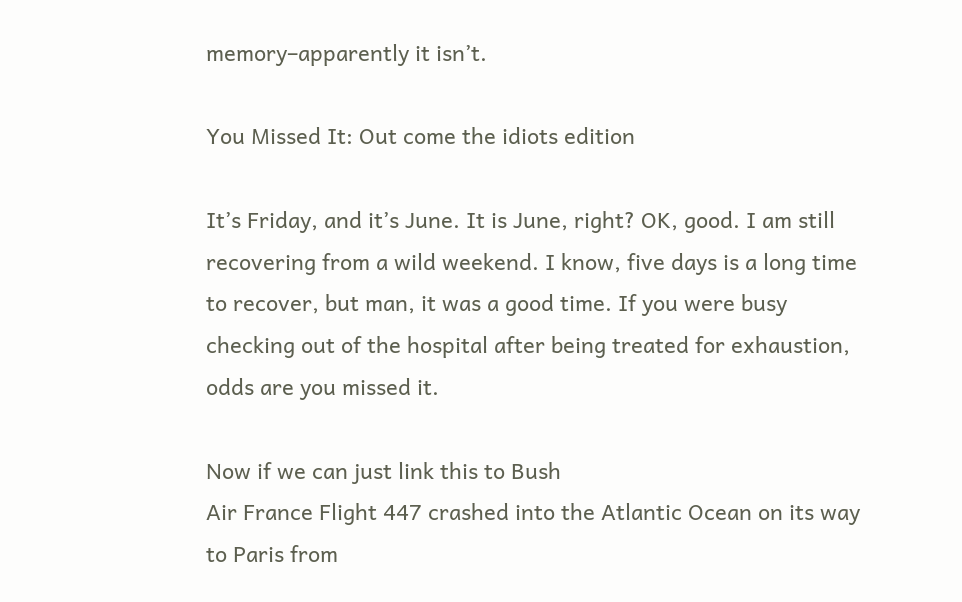memory–apparently it isn’t.

You Missed It: Out come the idiots edition

It’s Friday, and it’s June. It is June, right? OK, good. I am still recovering from a wild weekend. I know, five days is a long time to recover, but man, it was a good time. If you were busy checking out of the hospital after being treated for exhaustion, odds are you missed it.

Now if we can just link this to Bush
Air France Flight 447 crashed into the Atlantic Ocean on its way to Paris from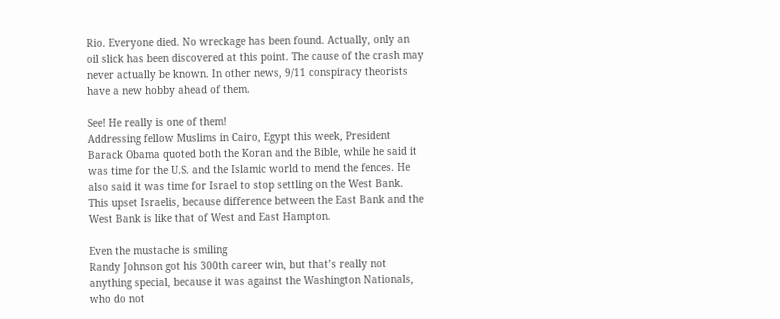Rio. Everyone died. No wreckage has been found. Actually, only an oil slick has been discovered at this point. The cause of the crash may never actually be known. In other news, 9/11 conspiracy theorists have a new hobby ahead of them.

See! He really is one of them!
Addressing fellow Muslims in Cairo, Egypt this week, President Barack Obama quoted both the Koran and the Bible, while he said it was time for the U.S. and the Islamic world to mend the fences. He also said it was time for Israel to stop settling on the West Bank. This upset Israelis, because difference between the East Bank and the West Bank is like that of West and East Hampton.

Even the mustache is smiling
Randy Johnson got his 300th career win, but that’s really not anything special, because it was against the Washington Nationals, who do not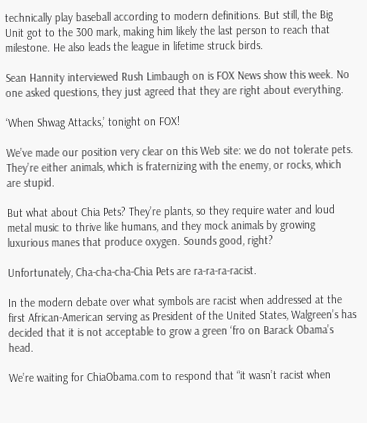technically play baseball according to modern definitions. But still, the Big Unit got to the 300 mark, making him likely the last person to reach that milestone. He also leads the league in lifetime struck birds.

Sean Hannity interviewed Rush Limbaugh on is FOX News show this week. No one asked questions, they just agreed that they are right about everything.

‘When Shwag Attacks,’ tonight on FOX!

We’ve made our position very clear on this Web site: we do not tolerate pets. They’re either animals, which is fraternizing with the enemy, or rocks, which are stupid.

But what about Chia Pets? They’re plants, so they require water and loud metal music to thrive like humans, and they mock animals by growing luxurious manes that produce oxygen. Sounds good, right?

Unfortunately, Cha-cha-cha-Chia Pets are ra-ra-ra-racist.

In the modern debate over what symbols are racist when addressed at the first African-American serving as President of the United States, Walgreen’s has decided that it is not acceptable to grow a green ‘fro on Barack Obama’s head.

We’re waiting for ChiaObama.com to respond that “it wasn’t racist when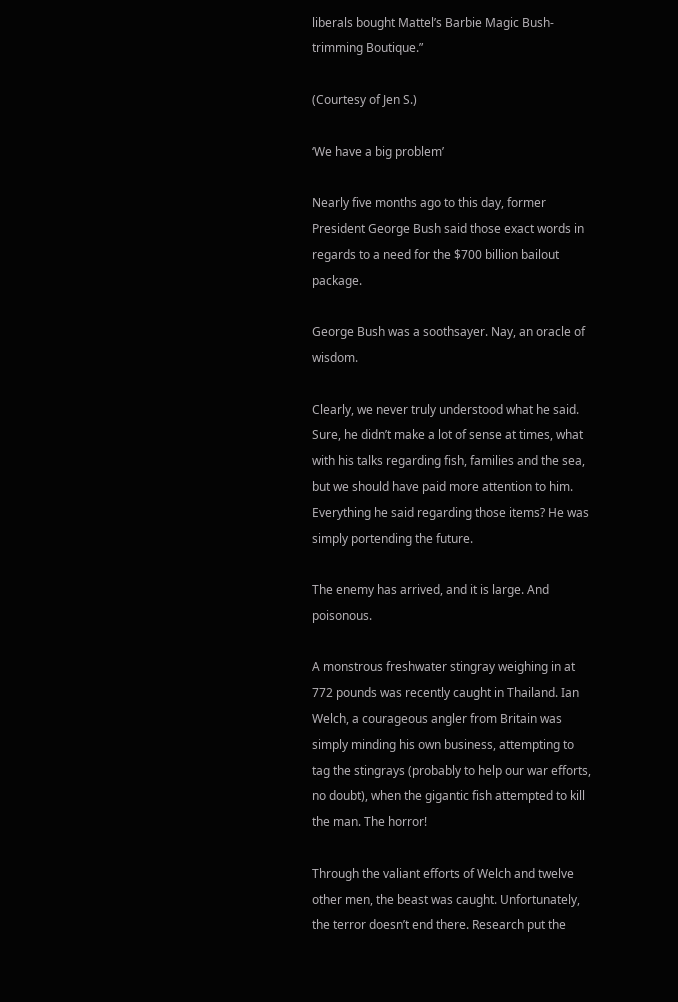liberals bought Mattel’s Barbie Magic Bush-trimming Boutique.”

(Courtesy of Jen S.)

‘We have a big problem’

Nearly five months ago to this day, former President George Bush said those exact words in regards to a need for the $700 billion bailout package.

George Bush was a soothsayer. Nay, an oracle of wisdom.

Clearly, we never truly understood what he said. Sure, he didn’t make a lot of sense at times, what with his talks regarding fish, families and the sea, but we should have paid more attention to him. Everything he said regarding those items? He was simply portending the future.

The enemy has arrived, and it is large. And poisonous.

A monstrous freshwater stingray weighing in at 772 pounds was recently caught in Thailand. Ian Welch, a courageous angler from Britain was simply minding his own business, attempting to tag the stingrays (probably to help our war efforts, no doubt), when the gigantic fish attempted to kill the man. The horror!

Through the valiant efforts of Welch and twelve other men, the beast was caught. Unfortunately, the terror doesn’t end there. Research put the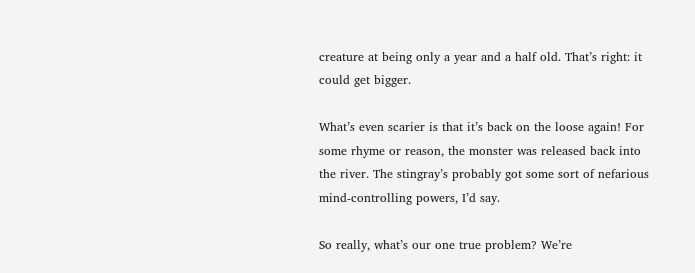creature at being only a year and a half old. That’s right: it could get bigger.

What’s even scarier is that it’s back on the loose again! For some rhyme or reason, the monster was released back into the river. The stingray’s probably got some sort of nefarious mind-controlling powers, I’d say.

So really, what’s our one true problem? We’re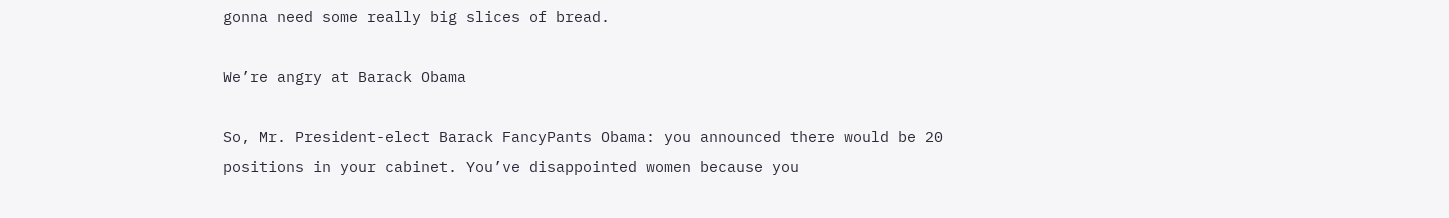gonna need some really big slices of bread.

We’re angry at Barack Obama

So, Mr. President-elect Barack FancyPants Obama: you announced there would be 20 positions in your cabinet. You’ve disappointed women because you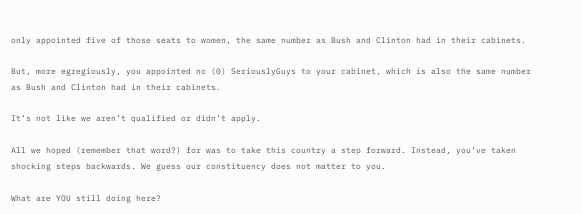only appointed five of those seats to women, the same number as Bush and Clinton had in their cabinets.

But, more egregiously, you appointed no (0) SeriouslyGuys to your cabinet, which is also the same number as Bush and Clinton had in their cabinets.

It’s not like we aren’t qualified or didn’t apply.

All we hoped (remember that word?) for was to take this country a step forward. Instead, you’ve taken shocking steps backwards. We guess our constituency does not matter to you.

What are YOU still doing here?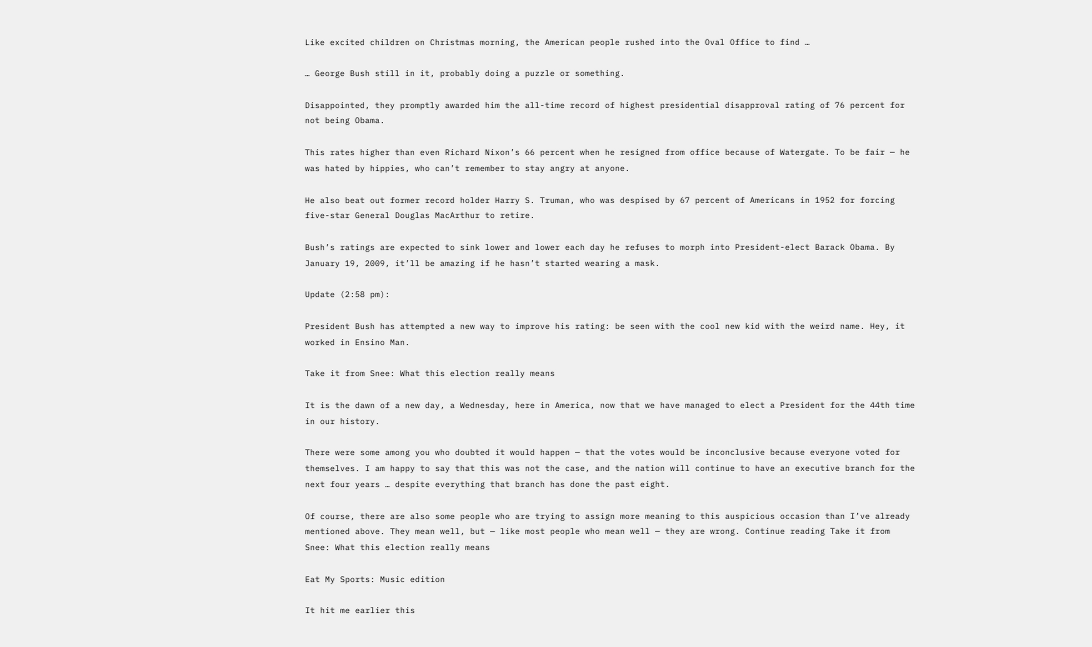Like excited children on Christmas morning, the American people rushed into the Oval Office to find …

… George Bush still in it, probably doing a puzzle or something.

Disappointed, they promptly awarded him the all-time record of highest presidential disapproval rating of 76 percent for not being Obama.

This rates higher than even Richard Nixon’s 66 percent when he resigned from office because of Watergate. To be fair — he was hated by hippies, who can’t remember to stay angry at anyone.

He also beat out former record holder Harry S. Truman, who was despised by 67 percent of Americans in 1952 for forcing five-star General Douglas MacArthur to retire.

Bush’s ratings are expected to sink lower and lower each day he refuses to morph into President-elect Barack Obama. By January 19, 2009, it’ll be amazing if he hasn’t started wearing a mask.

Update (2:58 pm):

President Bush has attempted a new way to improve his rating: be seen with the cool new kid with the weird name. Hey, it worked in Ensino Man.

Take it from Snee: What this election really means

It is the dawn of a new day, a Wednesday, here in America, now that we have managed to elect a President for the 44th time in our history.

There were some among you who doubted it would happen — that the votes would be inconclusive because everyone voted for themselves. I am happy to say that this was not the case, and the nation will continue to have an executive branch for the next four years … despite everything that branch has done the past eight.

Of course, there are also some people who are trying to assign more meaning to this auspicious occasion than I’ve already mentioned above. They mean well, but — like most people who mean well — they are wrong. Continue reading Take it from Snee: What this election really means

Eat My Sports: Music edition

It hit me earlier this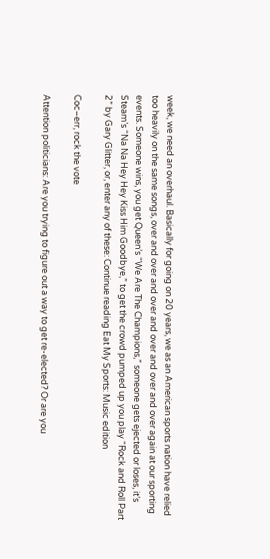week, we need an overhaul. Basically for going on 20 years, we as an American sports nation have relied too heavily on the same songs, over and over and over and over and over and over again at our sporting events. Someone wins, you get Queen’s “We Are The Champions,” someone gets ejected or loses, it’s Steam’s “Na Na Hey Hey Kiss Him Goodbye,” to get the crowd pumped up you play “Rock and Roll Part 2” by Gary Glitter, or, enter any of these: Continue reading Eat My Sports: Music edition

Coc–err, rock the vote

Attention politicians: Are you trying to figure out a way to get re-elected? Or are you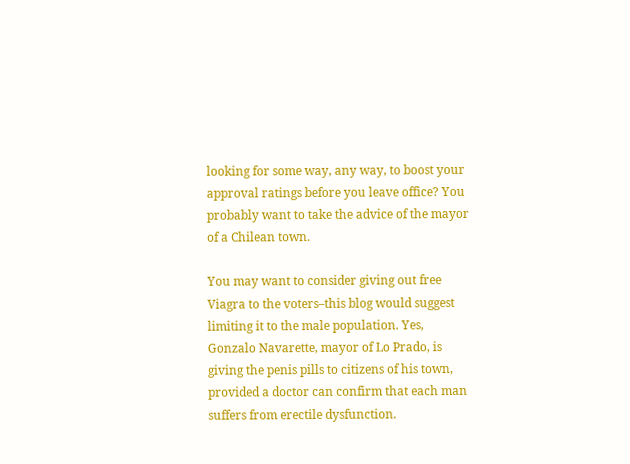looking for some way, any way, to boost your approval ratings before you leave office? You probably want to take the advice of the mayor of a Chilean town.

You may want to consider giving out free Viagra to the voters–this blog would suggest limiting it to the male population. Yes, Gonzalo Navarette, mayor of Lo Prado, is giving the penis pills to citizens of his town, provided a doctor can confirm that each man suffers from erectile dysfunction.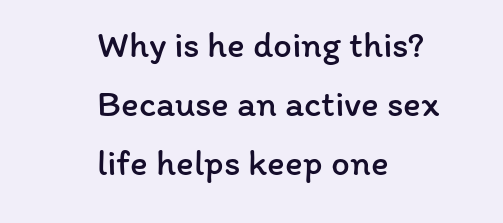Why is he doing this? Because an active sex life helps keep one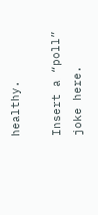healthy.

Insert a “poll” joke here.